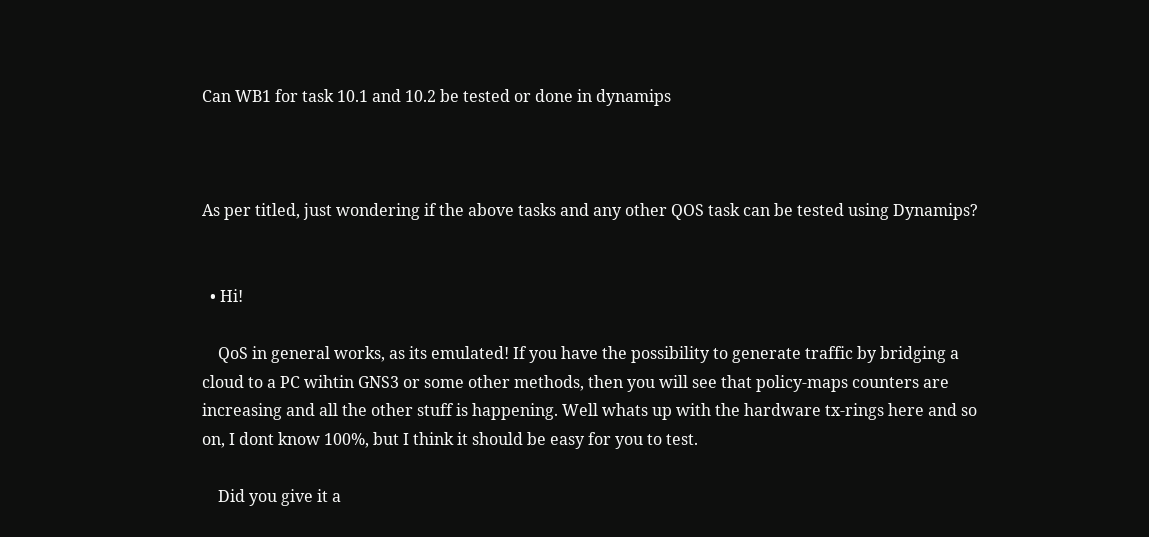Can WB1 for task 10.1 and 10.2 be tested or done in dynamips



As per titled, just wondering if the above tasks and any other QOS task can be tested using Dynamips?


  • Hi!

    QoS in general works, as its emulated! If you have the possibility to generate traffic by bridging a cloud to a PC wihtin GNS3 or some other methods, then you will see that policy-maps counters are increasing and all the other stuff is happening. Well whats up with the hardware tx-rings here and so on, I dont know 100%, but I think it should be easy for you to test.

    Did you give it a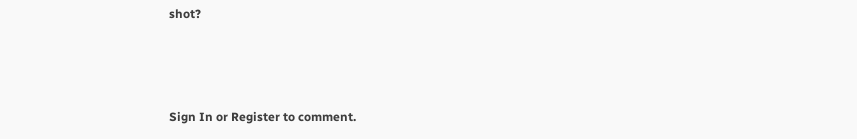shot?



Sign In or Register to comment.